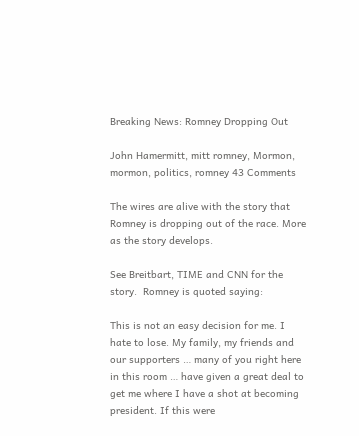Breaking News: Romney Dropping Out

John Hamermitt, mitt romney, Mormon, mormon, politics, romney 43 Comments

The wires are alive with the story that Romney is dropping out of the race. More as the story develops.

See Breitbart, TIME and CNN for the story.  Romney is quoted saying:

This is not an easy decision for me. I hate to lose. My family, my friends and our supporters … many of you right here in this room … have given a great deal to get me where I have a shot at becoming president. If this were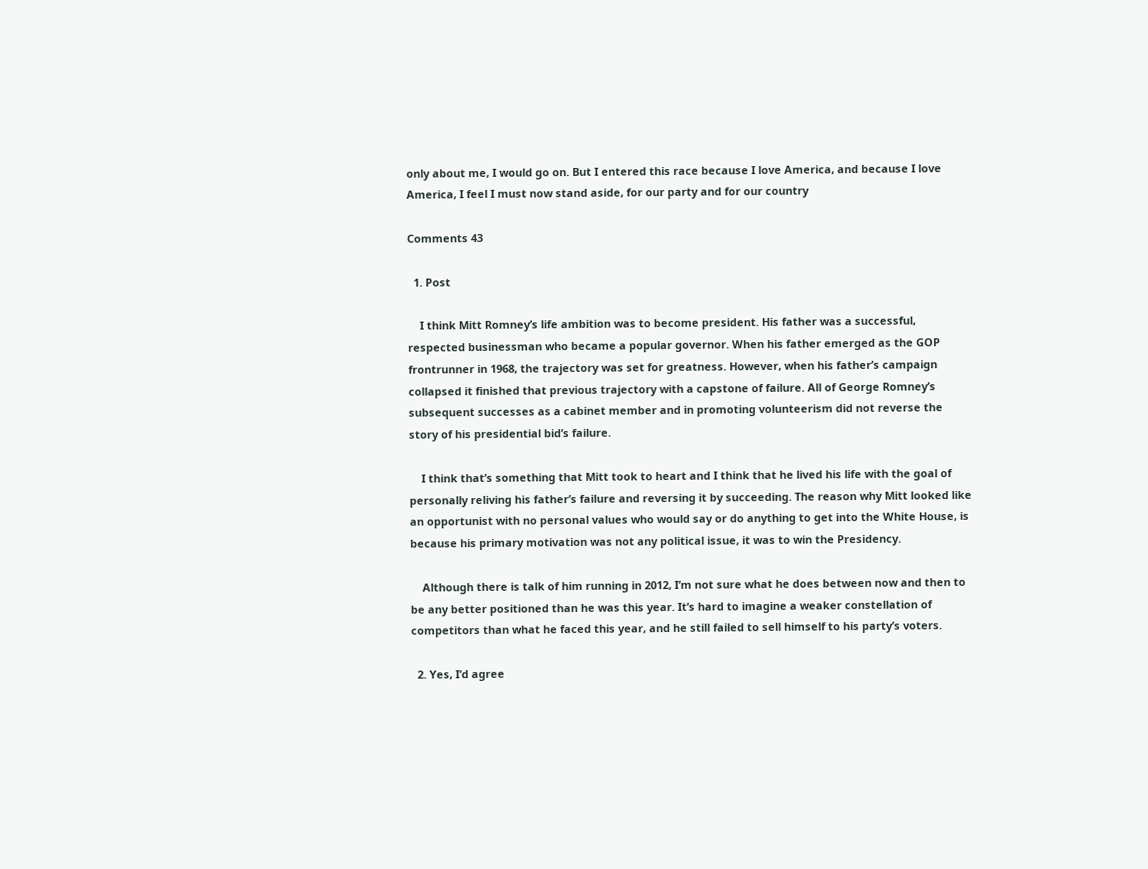only about me, I would go on. But I entered this race because I love America, and because I love America, I feel I must now stand aside, for our party and for our country

Comments 43

  1. Post

    I think Mitt Romney’s life ambition was to become president. His father was a successful, respected businessman who became a popular governor. When his father emerged as the GOP frontrunner in 1968, the trajectory was set for greatness. However, when his father’s campaign collapsed it finished that previous trajectory with a capstone of failure. All of George Romney’s subsequent successes as a cabinet member and in promoting volunteerism did not reverse the story of his presidential bid’s failure.

    I think that’s something that Mitt took to heart and I think that he lived his life with the goal of personally reliving his father’s failure and reversing it by succeeding. The reason why Mitt looked like an opportunist with no personal values who would say or do anything to get into the White House, is because his primary motivation was not any political issue, it was to win the Presidency.

    Although there is talk of him running in 2012, I’m not sure what he does between now and then to be any better positioned than he was this year. It’s hard to imagine a weaker constellation of competitors than what he faced this year, and he still failed to sell himself to his party’s voters.

  2. Yes, I’d agree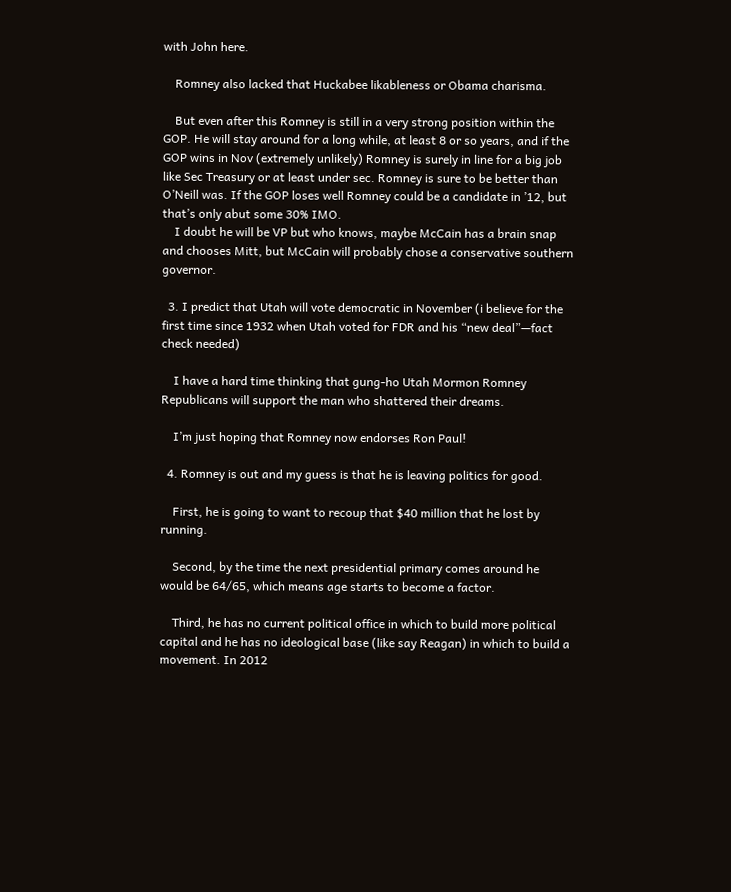with John here.

    Romney also lacked that Huckabee likableness or Obama charisma.

    But even after this Romney is still in a very strong position within the GOP. He will stay around for a long while, at least 8 or so years, and if the GOP wins in Nov (extremely unlikely) Romney is surely in line for a big job like Sec Treasury or at least under sec. Romney is sure to be better than O’Neill was. If the GOP loses well Romney could be a candidate in ’12, but that’s only abut some 30% IMO.
    I doubt he will be VP but who knows, maybe McCain has a brain snap and chooses Mitt, but McCain will probably chose a conservative southern governor.

  3. I predict that Utah will vote democratic in November (i believe for the first time since 1932 when Utah voted for FDR and his “new deal”—fact check needed)

    I have a hard time thinking that gung-ho Utah Mormon Romney Republicans will support the man who shattered their dreams.

    I’m just hoping that Romney now endorses Ron Paul!

  4. Romney is out and my guess is that he is leaving politics for good.

    First, he is going to want to recoup that $40 million that he lost by running.

    Second, by the time the next presidential primary comes around he would be 64/65, which means age starts to become a factor.

    Third, he has no current political office in which to build more political capital and he has no ideological base (like say Reagan) in which to build a movement. In 2012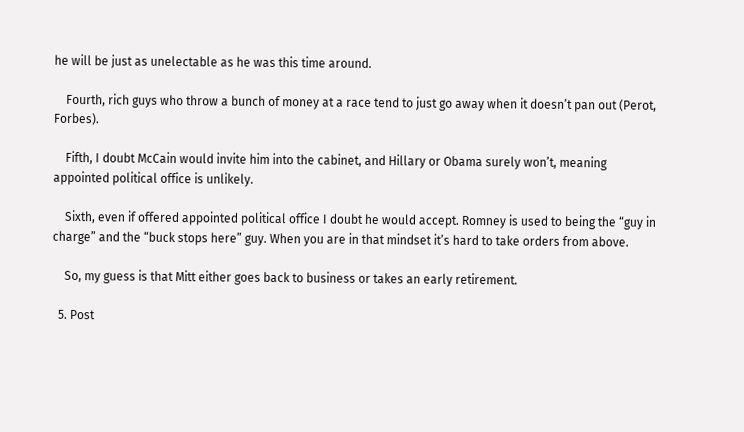he will be just as unelectable as he was this time around.

    Fourth, rich guys who throw a bunch of money at a race tend to just go away when it doesn’t pan out (Perot, Forbes).

    Fifth, I doubt McCain would invite him into the cabinet, and Hillary or Obama surely won’t, meaning appointed political office is unlikely.

    Sixth, even if offered appointed political office I doubt he would accept. Romney is used to being the “guy in charge” and the “buck stops here” guy. When you are in that mindset it’s hard to take orders from above.

    So, my guess is that Mitt either goes back to business or takes an early retirement.

  5. Post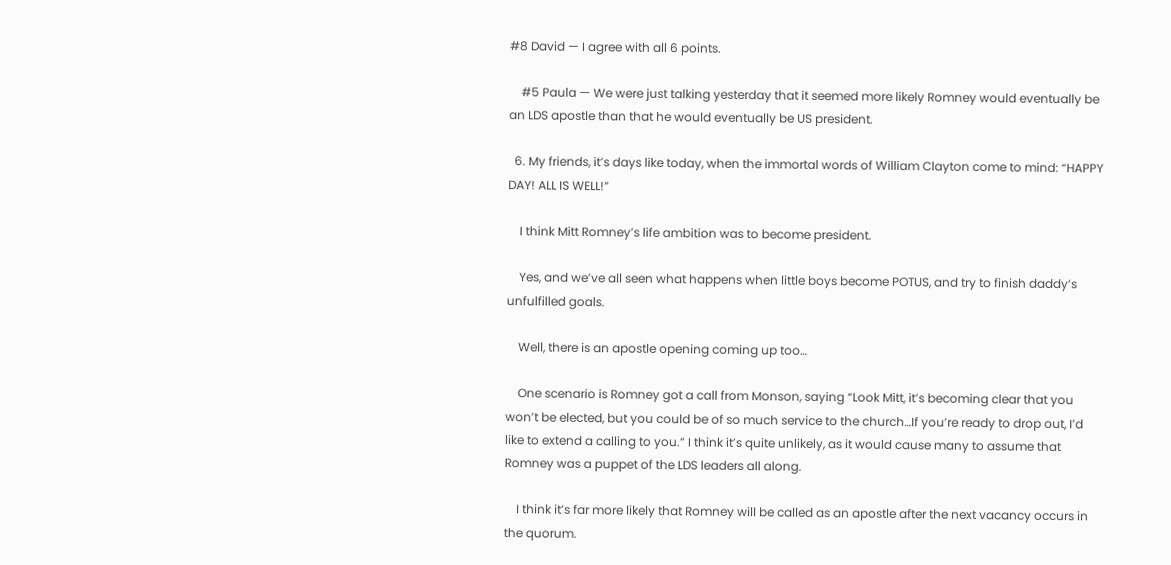#8 David — I agree with all 6 points.

    #5 Paula — We were just talking yesterday that it seemed more likely Romney would eventually be an LDS apostle than that he would eventually be US president.

  6. My friends, it’s days like today, when the immortal words of William Clayton come to mind: “HAPPY DAY! ALL IS WELL!”

    I think Mitt Romney’s life ambition was to become president.

    Yes, and we’ve all seen what happens when little boys become POTUS, and try to finish daddy’s unfulfilled goals.

    Well, there is an apostle opening coming up too…

    One scenario is Romney got a call from Monson, saying “Look Mitt, it’s becoming clear that you won’t be elected, but you could be of so much service to the church…If you’re ready to drop out, I’d like to extend a calling to you.” I think it’s quite unlikely, as it would cause many to assume that Romney was a puppet of the LDS leaders all along.

    I think it’s far more likely that Romney will be called as an apostle after the next vacancy occurs in the quorum.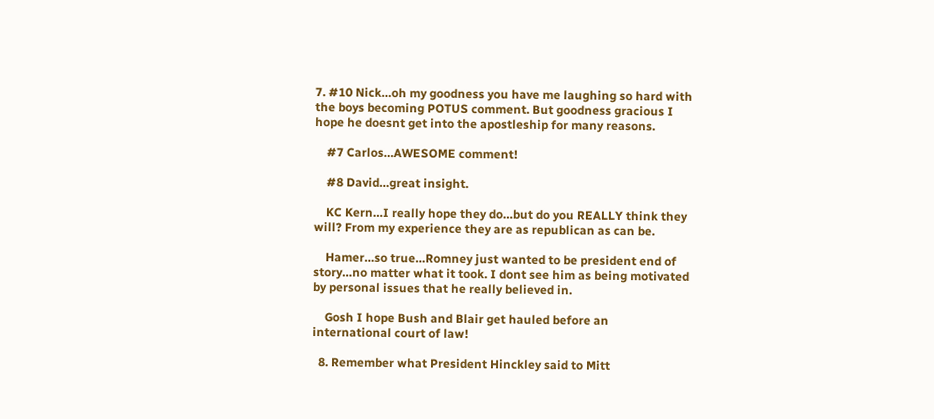7. #10 Nick…oh my goodness you have me laughing so hard with the boys becoming POTUS comment. But goodness gracious I hope he doesnt get into the apostleship for many reasons.

    #7 Carlos…AWESOME comment!

    #8 David…great insight.

    KC Kern…I really hope they do…but do you REALLY think they will? From my experience they are as republican as can be.

    Hamer…so true…Romney just wanted to be president end of story…no matter what it took. I dont see him as being motivated by personal issues that he really believed in.

    Gosh I hope Bush and Blair get hauled before an international court of law!

  8. Remember what President Hinckley said to Mitt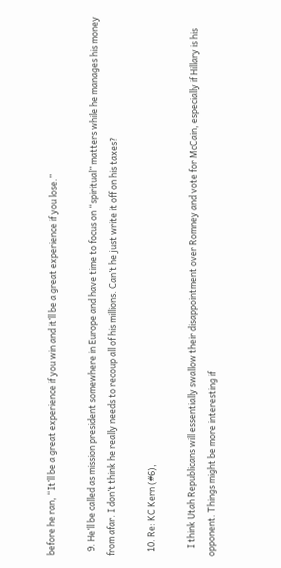before he ran, “It’ll be a great experience if you win and it’ll be a great experience if you lose.”

  9. He’ll be called as mission president somewhere in Europe and have time to focus on “spiritual” matters while he manages his money from afar. I don’t think he really needs to recoup all of his millions. Can’t he just write it off on his taxes?

  10. Re: KC Kern (#6),

    I think Utah Republicans will essentially swallow their disappointment over Romney and vote for McCain, especially if Hillary is his opponent. Things might be more interesting if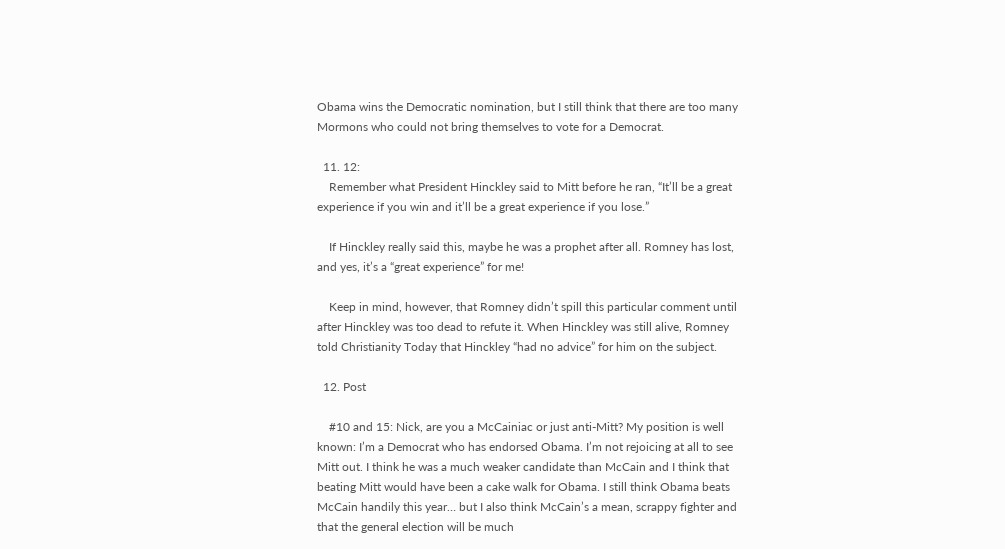Obama wins the Democratic nomination, but I still think that there are too many Mormons who could not bring themselves to vote for a Democrat.

  11. 12:
    Remember what President Hinckley said to Mitt before he ran, “It’ll be a great experience if you win and it’ll be a great experience if you lose.”

    If Hinckley really said this, maybe he was a prophet after all. Romney has lost, and yes, it’s a “great experience” for me!

    Keep in mind, however, that Romney didn’t spill this particular comment until after Hinckley was too dead to refute it. When Hinckley was still alive, Romney told Christianity Today that Hinckley “had no advice” for him on the subject.

  12. Post

    #10 and 15: Nick, are you a McCainiac or just anti-Mitt? My position is well known: I’m a Democrat who has endorsed Obama. I’m not rejoicing at all to see Mitt out. I think he was a much weaker candidate than McCain and I think that beating Mitt would have been a cake walk for Obama. I still think Obama beats McCain handily this year… but I also think McCain’s a mean, scrappy fighter and that the general election will be much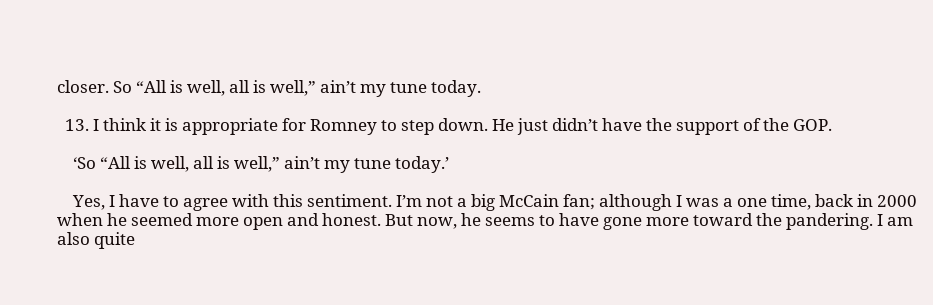closer. So “All is well, all is well,” ain’t my tune today.

  13. I think it is appropriate for Romney to step down. He just didn’t have the support of the GOP.

    ‘So “All is well, all is well,” ain’t my tune today.’

    Yes, I have to agree with this sentiment. I’m not a big McCain fan; although I was a one time, back in 2000 when he seemed more open and honest. But now, he seems to have gone more toward the pandering. I am also quite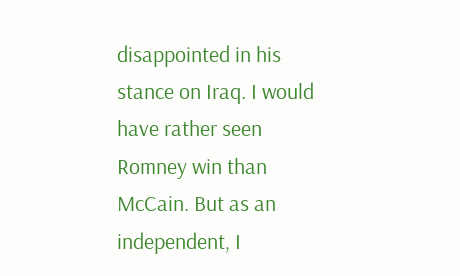disappointed in his stance on Iraq. I would have rather seen Romney win than McCain. But as an independent, I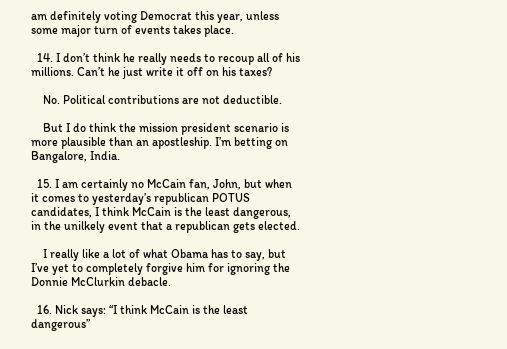am definitely voting Democrat this year, unless some major turn of events takes place.

  14. I don’t think he really needs to recoup all of his millions. Can’t he just write it off on his taxes?

    No. Political contributions are not deductible.

    But I do think the mission president scenario is more plausible than an apostleship. I’m betting on Bangalore, India.

  15. I am certainly no McCain fan, John, but when it comes to yesterday’s republican POTUS candidates, I think McCain is the least dangerous, in the unilkely event that a republican gets elected.

    I really like a lot of what Obama has to say, but I’ve yet to completely forgive him for ignoring the Donnie McClurkin debacle.

  16. Nick says: “I think McCain is the least dangerous”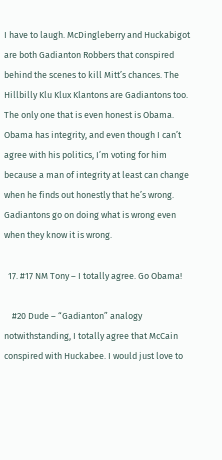I have to laugh. McDingleberry and Huckabigot are both Gadianton Robbers that conspired behind the scenes to kill Mitt’s chances. The Hillbilly Klu Klux Klantons are Gadiantons too. The only one that is even honest is Obama. Obama has integrity, and even though I can’t agree with his politics, I’m voting for him because a man of integrity at least can change when he finds out honestly that he’s wrong. Gadiantons go on doing what is wrong even when they know it is wrong.

  17. #17 NM Tony – I totally agree. Go Obama!

    #20 Dude – “Gadianton” analogy notwithstanding, I totally agree that McCain conspired with Huckabee. I would just love to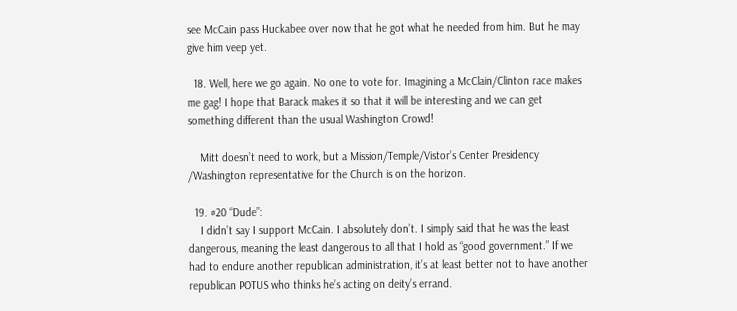see McCain pass Huckabee over now that he got what he needed from him. But he may give him veep yet.

  18. Well, here we go again. No one to vote for. Imagining a McClain/Clinton race makes me gag! I hope that Barack makes it so that it will be interesting and we can get something different than the usual Washington Crowd!

    Mitt doesn’t need to work, but a Mission/Temple/Vistor’s Center Presidency /Washington representative for the Church is on the horizon.

  19. #20 “Dude”:
    I didn’t say I support McCain. I absolutely don’t. I simply said that he was the least dangerous, meaning the least dangerous to all that I hold as “good government.” If we had to endure another republican administration, it’s at least better not to have another republican POTUS who thinks he’s acting on deity’s errand.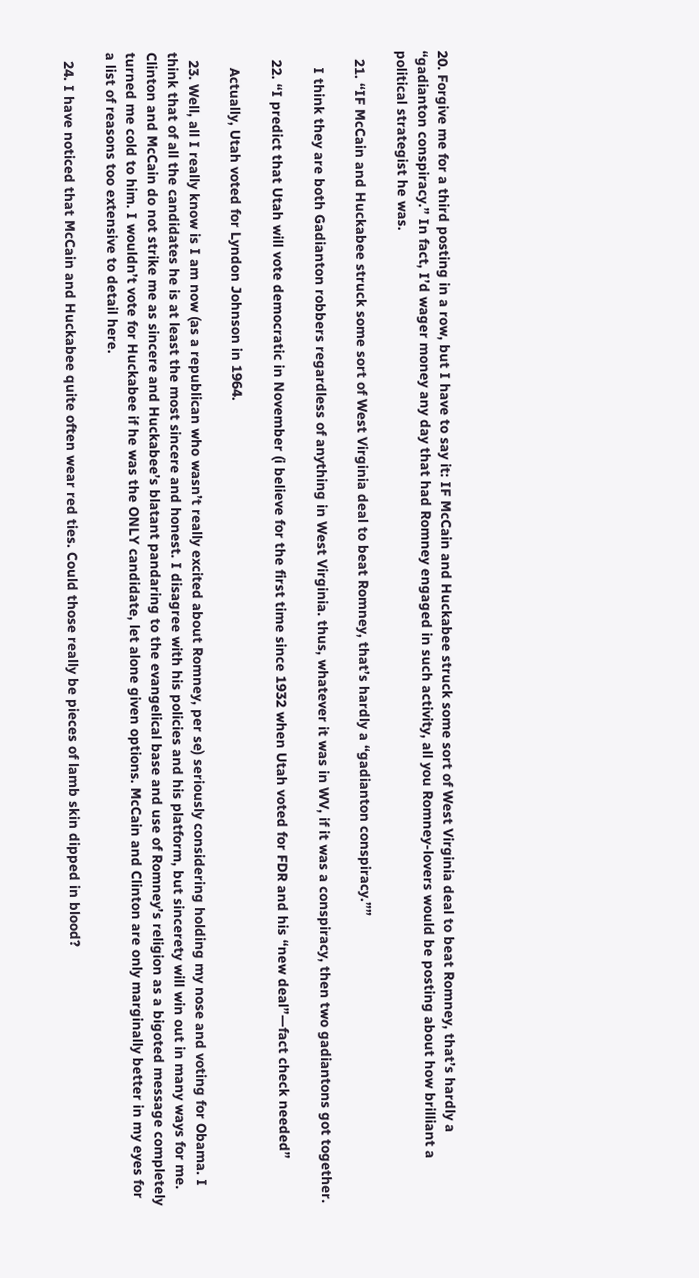20. Forgive me for a third posting in a row, but I have to say it: IF McCain and Huckabee struck some sort of West Virginia deal to beat Romney, that’s hardly a “gadianton conspiracy.” In fact, I’d wager money any day that had Romney engaged in such activity, all you Romney-lovers would be posting about how brilliant a political strategist he was.

  21. “IF McCain and Huckabee struck some sort of West Virginia deal to beat Romney, that’s hardly a “gadianton conspiracy.””

    I think they are both Gadianton robbers regardless of anything in West Virginia. thus, whatever it was in WV, if it was a conspiracy, then two gadiantons got together.

  22. “I predict that Utah will vote democratic in November (i believe for the first time since 1932 when Utah voted for FDR and his “new deal”—fact check needed”

    Actually, Utah voted for Lyndon Johnson in 1964.

  23. Well, all I really know is I am now (as a republican who wasn’t really excited about Romney, per se) seriously considering holding my nose and voting for Obama. I think that of all the candidates he is at least the most sincere and honest. I disagree with his policies and his platform, but sincerety will win out in many ways for me. Clinton and McCain do not strike me as sincere and Huckabee’s blatant pandaring to the evangelical base and use of Romney’s religion as a bigoted message completely turned me cold to him. I wouldn’t vote for Huckabee if he was the ONLY candidate, let alone given options. McCain and Clinton are only marginally better in my eyes for a list of reasons too extensive to detail here.

  24. I have noticed that McCain and Huckabee quite often wear red ties. Could those really be pieces of lamb skin dipped in blood?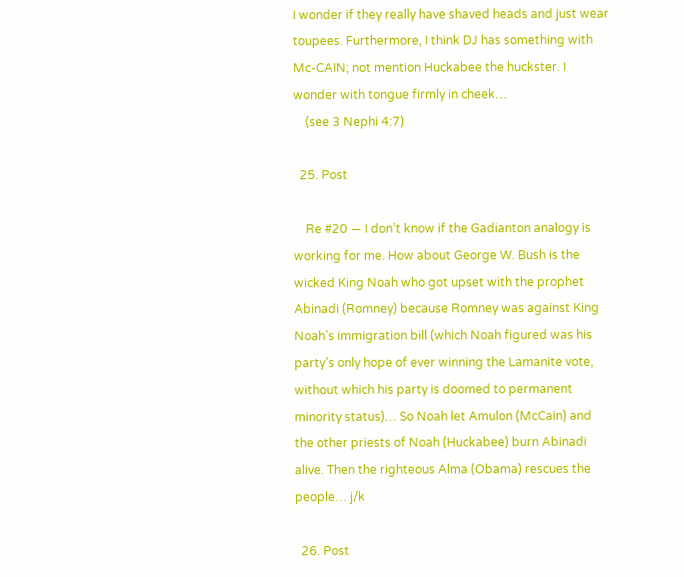I wonder if they really have shaved heads and just wear toupees. Furthermore, I think DJ has something with Mc-CAIN; not mention Huckabee the huckster. I wonder with tongue firmly in cheek…
    (see 3 Nephi 4:7)

  25. Post

    Re #20 — I don’t know if the Gadianton analogy is working for me. How about George W. Bush is the wicked King Noah who got upset with the prophet Abinadi (Romney) because Romney was against King Noah’s immigration bill (which Noah figured was his party’s only hope of ever winning the Lamanite vote, without which his party is doomed to permanent minority status)… So Noah let Amulon (McCain) and the other priests of Noah (Huckabee) burn Abinadi alive. Then the righteous Alma (Obama) rescues the people… j/k

  26. Post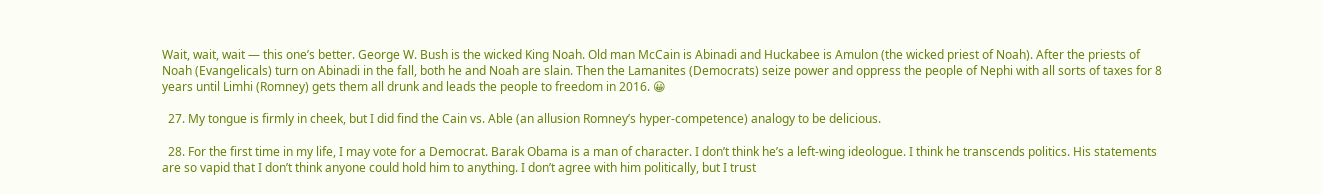Wait, wait, wait — this one’s better. George W. Bush is the wicked King Noah. Old man McCain is Abinadi and Huckabee is Amulon (the wicked priest of Noah). After the priests of Noah (Evangelicals) turn on Abinadi in the fall, both he and Noah are slain. Then the Lamanites (Democrats) seize power and oppress the people of Nephi with all sorts of taxes for 8 years until Limhi (Romney) gets them all drunk and leads the people to freedom in 2016. 😀

  27. My tongue is firmly in cheek, but I did find the Cain vs. Able (an allusion Romney’s hyper-competence) analogy to be delicious.

  28. For the first time in my life, I may vote for a Democrat. Barak Obama is a man of character. I don’t think he’s a left-wing ideologue. I think he transcends politics. His statements are so vapid that I don’t think anyone could hold him to anything. I don’t agree with him politically, but I trust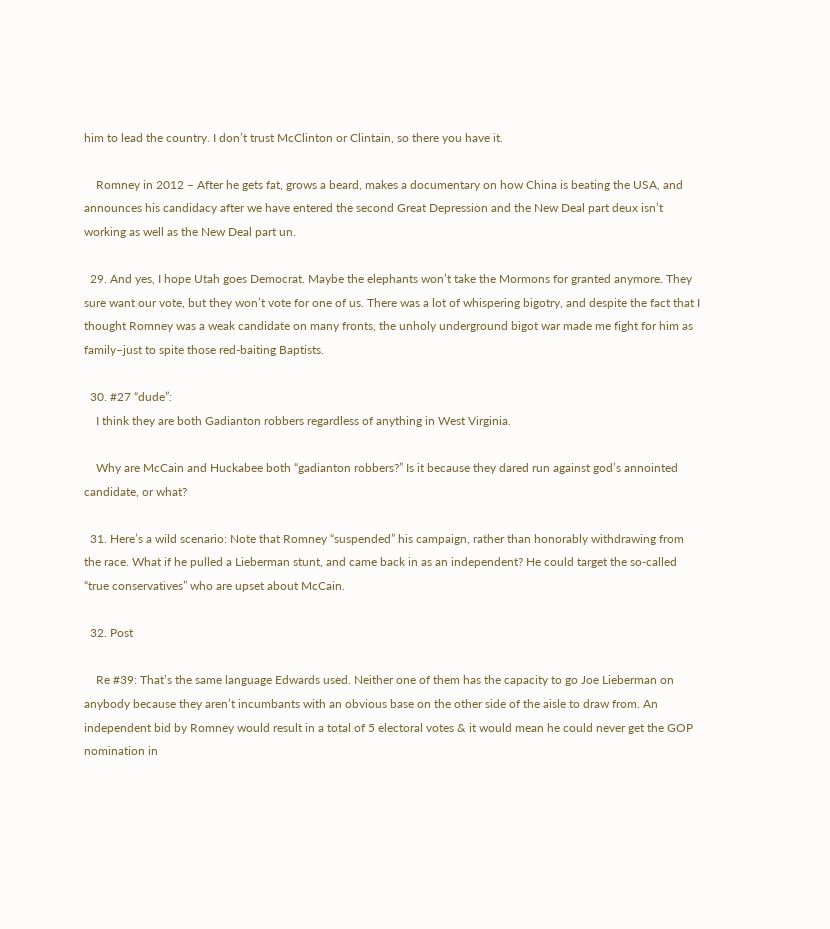him to lead the country. I don’t trust McClinton or Clintain, so there you have it.

    Romney in 2012 – After he gets fat, grows a beard, makes a documentary on how China is beating the USA, and announces his candidacy after we have entered the second Great Depression and the New Deal part deux isn’t working as well as the New Deal part un.

  29. And yes, I hope Utah goes Democrat. Maybe the elephants won’t take the Mormons for granted anymore. They sure want our vote, but they won’t vote for one of us. There was a lot of whispering bigotry, and despite the fact that I thought Romney was a weak candidate on many fronts, the unholy underground bigot war made me fight for him as family–just to spite those red-baiting Baptists.

  30. #27 “dude”:
    I think they are both Gadianton robbers regardless of anything in West Virginia.

    Why are McCain and Huckabee both “gadianton robbers?” Is it because they dared run against god’s annointed candidate, or what?

  31. Here’s a wild scenario: Note that Romney “suspended” his campaign, rather than honorably withdrawing from the race. What if he pulled a Lieberman stunt, and came back in as an independent? He could target the so-called “true conservatives” who are upset about McCain.

  32. Post

    Re #39: That’s the same language Edwards used. Neither one of them has the capacity to go Joe Lieberman on anybody because they aren’t incumbants with an obvious base on the other side of the aisle to draw from. An independent bid by Romney would result in a total of 5 electoral votes & it would mean he could never get the GOP nomination in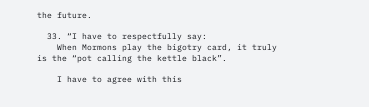the future.

  33. “I have to respectfully say:
    When Mormons play the bigotry card, it truly is the “pot calling the kettle black”.

    I have to agree with this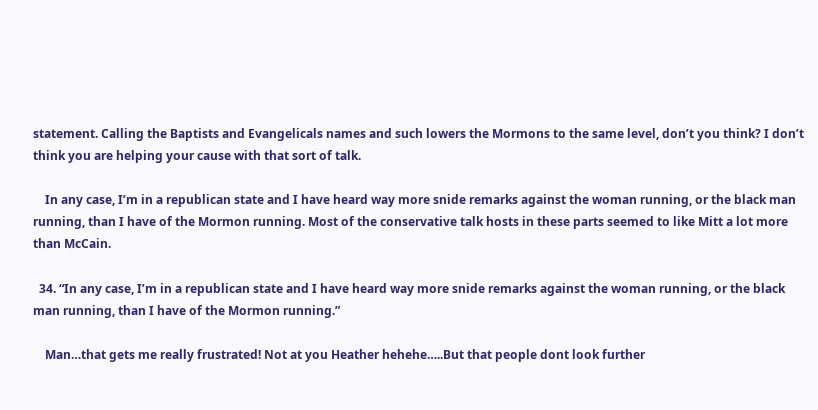statement. Calling the Baptists and Evangelicals names and such lowers the Mormons to the same level, don’t you think? I don’t think you are helping your cause with that sort of talk.

    In any case, I’m in a republican state and I have heard way more snide remarks against the woman running, or the black man running, than I have of the Mormon running. Most of the conservative talk hosts in these parts seemed to like Mitt a lot more than McCain.

  34. “In any case, I’m in a republican state and I have heard way more snide remarks against the woman running, or the black man running, than I have of the Mormon running.”

    Man…that gets me really frustrated! Not at you Heather hehehe…..But that people dont look further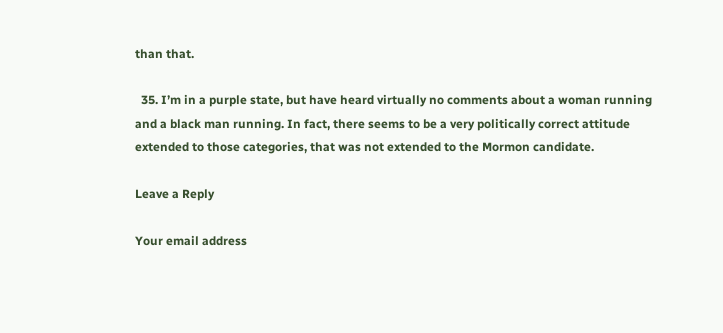than that.

  35. I’m in a purple state, but have heard virtually no comments about a woman running and a black man running. In fact, there seems to be a very politically correct attitude extended to those categories, that was not extended to the Mormon candidate.

Leave a Reply

Your email address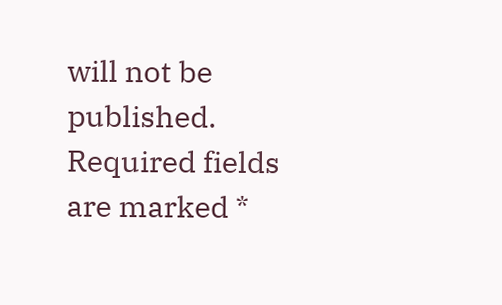will not be published. Required fields are marked *